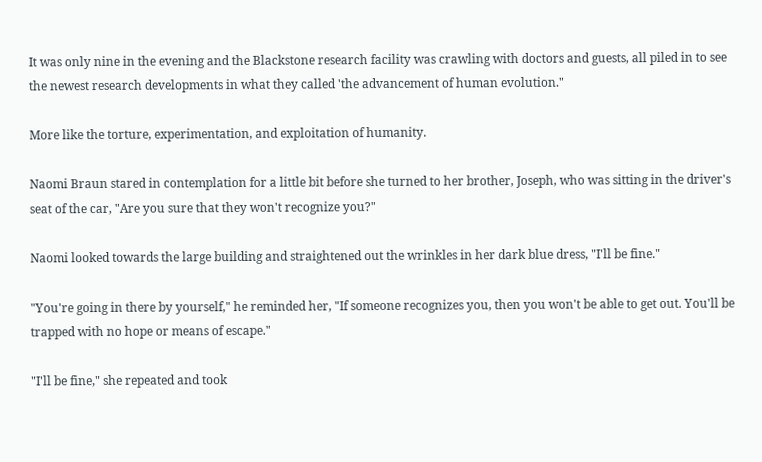It was only nine in the evening and the Blackstone research facility was crawling with doctors and guests, all piled in to see the newest research developments in what they called 'the advancement of human evolution."

More like the torture, experimentation, and exploitation of humanity.

Naomi Braun stared in contemplation for a little bit before she turned to her brother, Joseph, who was sitting in the driver's seat of the car, "Are you sure that they won't recognize you?"

Naomi looked towards the large building and straightened out the wrinkles in her dark blue dress, "I'll be fine."

"You're going in there by yourself," he reminded her, "If someone recognizes you, then you won't be able to get out. You'll be trapped with no hope or means of escape."

"I'll be fine," she repeated and took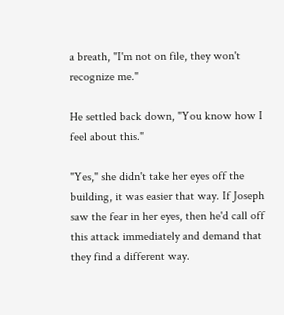a breath, "I'm not on file, they won't recognize me."

He settled back down, "You know how I feel about this."

"Yes," she didn't take her eyes off the building, it was easier that way. If Joseph saw the fear in her eyes, then he'd call off this attack immediately and demand that they find a different way.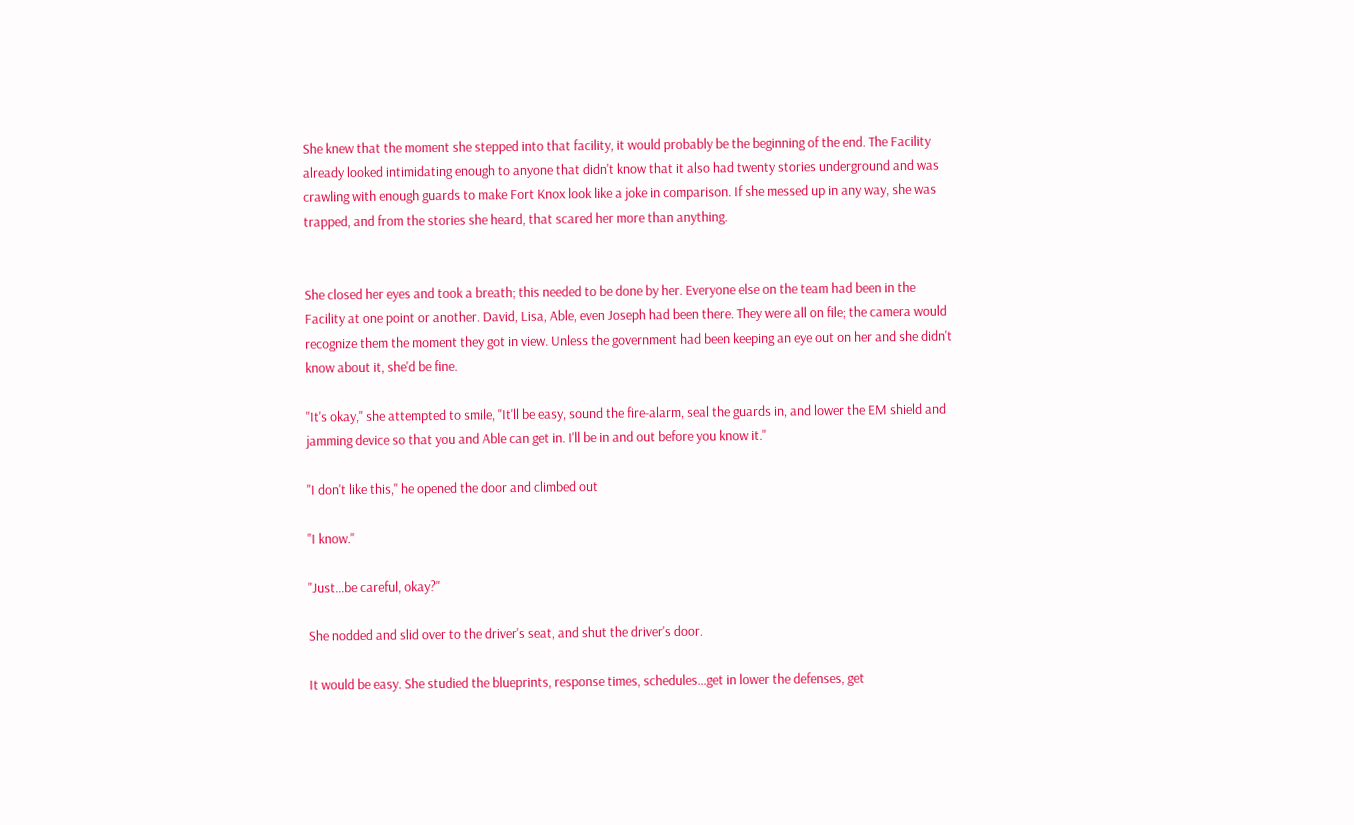She knew that the moment she stepped into that facility, it would probably be the beginning of the end. The Facility already looked intimidating enough to anyone that didn't know that it also had twenty stories underground and was crawling with enough guards to make Fort Knox look like a joke in comparison. If she messed up in any way, she was trapped, and from the stories she heard, that scared her more than anything.


She closed her eyes and took a breath; this needed to be done by her. Everyone else on the team had been in the Facility at one point or another. David, Lisa, Able, even Joseph had been there. They were all on file; the camera would recognize them the moment they got in view. Unless the government had been keeping an eye out on her and she didn't know about it, she'd be fine.

"It's okay," she attempted to smile, "It'll be easy, sound the fire-alarm, seal the guards in, and lower the EM shield and jamming device so that you and Able can get in. I'll be in and out before you know it."

"I don't like this," he opened the door and climbed out

"I know."

"Just…be careful, okay?"

She nodded and slid over to the driver's seat, and shut the driver's door.

It would be easy. She studied the blueprints, response times, schedules…get in lower the defenses, get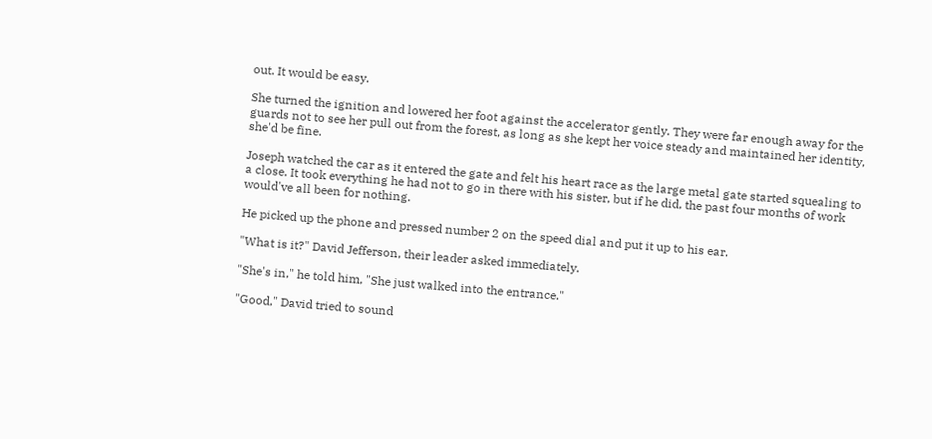out. It would be easy.

She turned the ignition and lowered her foot against the accelerator gently. They were far enough away for the guards not to see her pull out from the forest, as long as she kept her voice steady and maintained her identity, she'd be fine.

Joseph watched the car as it entered the gate and felt his heart race as the large metal gate started squealing to a close. It took everything he had not to go in there with his sister, but if he did, the past four months of work would've all been for nothing.

He picked up the phone and pressed number 2 on the speed dial and put it up to his ear.

"What is it?" David Jefferson, their leader asked immediately.

"She's in," he told him, "She just walked into the entrance."

"Good," David tried to sound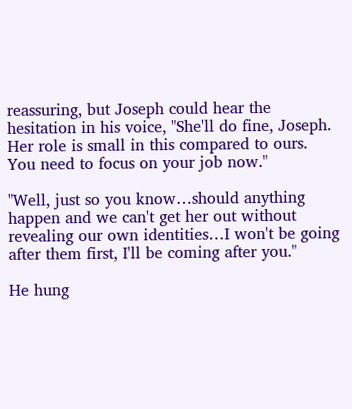reassuring, but Joseph could hear the hesitation in his voice, "She'll do fine, Joseph. Her role is small in this compared to ours. You need to focus on your job now."

"Well, just so you know…should anything happen and we can't get her out without revealing our own identities…I won't be going after them first, I'll be coming after you."

He hung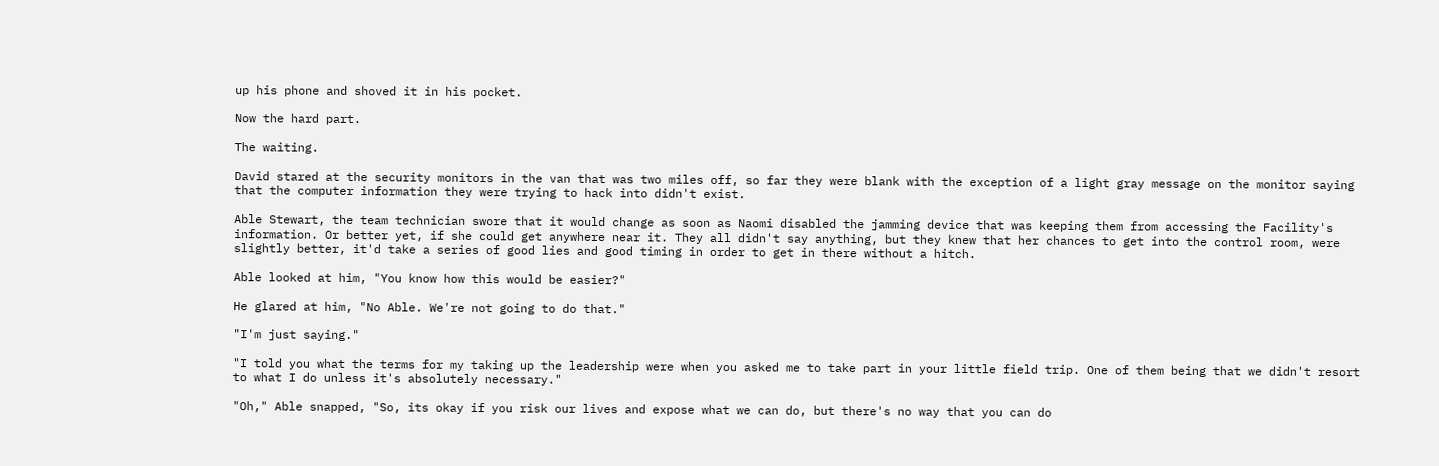up his phone and shoved it in his pocket.

Now the hard part.

The waiting.

David stared at the security monitors in the van that was two miles off, so far they were blank with the exception of a light gray message on the monitor saying that the computer information they were trying to hack into didn't exist.

Able Stewart, the team technician swore that it would change as soon as Naomi disabled the jamming device that was keeping them from accessing the Facility's information. Or better yet, if she could get anywhere near it. They all didn't say anything, but they knew that her chances to get into the control room, were slightly better, it'd take a series of good lies and good timing in order to get in there without a hitch.

Able looked at him, "You know how this would be easier?"

He glared at him, "No Able. We're not going to do that."

"I'm just saying."

"I told you what the terms for my taking up the leadership were when you asked me to take part in your little field trip. One of them being that we didn't resort to what I do unless it's absolutely necessary."

"Oh," Able snapped, "So, its okay if you risk our lives and expose what we can do, but there's no way that you can do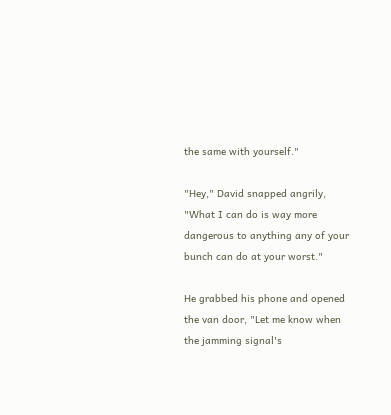the same with yourself."

"Hey," David snapped angrily, "What I can do is way more dangerous to anything any of your bunch can do at your worst."

He grabbed his phone and opened the van door, "Let me know when the jamming signal's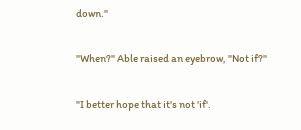down."

"When?" Able raised an eyebrow, "Not if?"

"I better hope that it's not 'if'.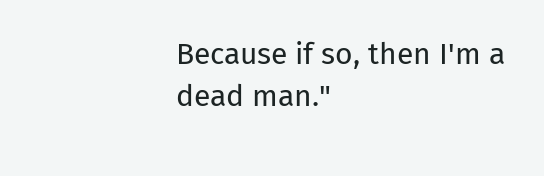Because if so, then I'm a dead man."